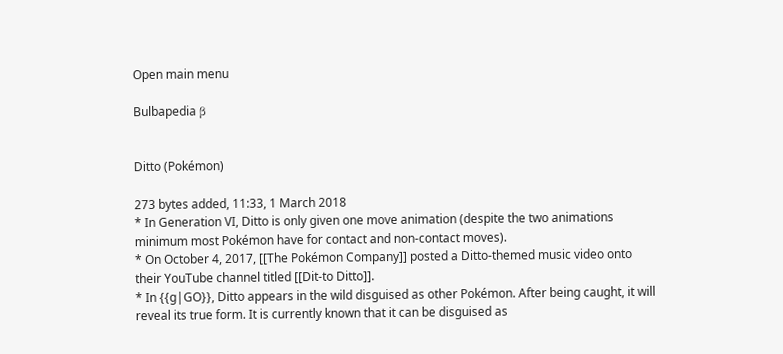Open main menu

Bulbapedia β


Ditto (Pokémon)

273 bytes added, 11:33, 1 March 2018
* In Generation VI, Ditto is only given one move animation (despite the two animations minimum most Pokémon have for contact and non-contact moves).
* On October 4, 2017, [[The Pokémon Company]] posted a Ditto-themed music video onto their YouTube channel titled [[Dit-to Ditto]].
* In {{g|GO}}, Ditto appears in the wild disguised as other Pokémon. After being caught, it will reveal its true form. It is currently known that it can be disguised as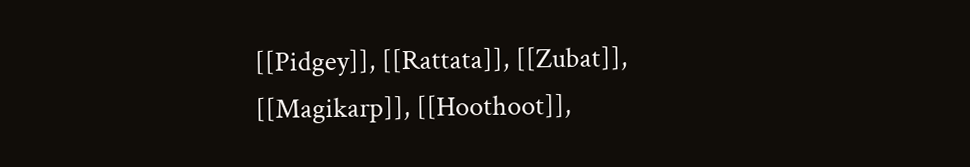[[Pidgey]], [[Rattata]], [[Zubat]], [[Magikarp]], [[Hoothoot]],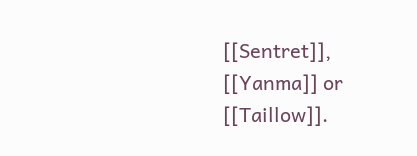[[Sentret]], [[Yanma]] or [[Taillow]].